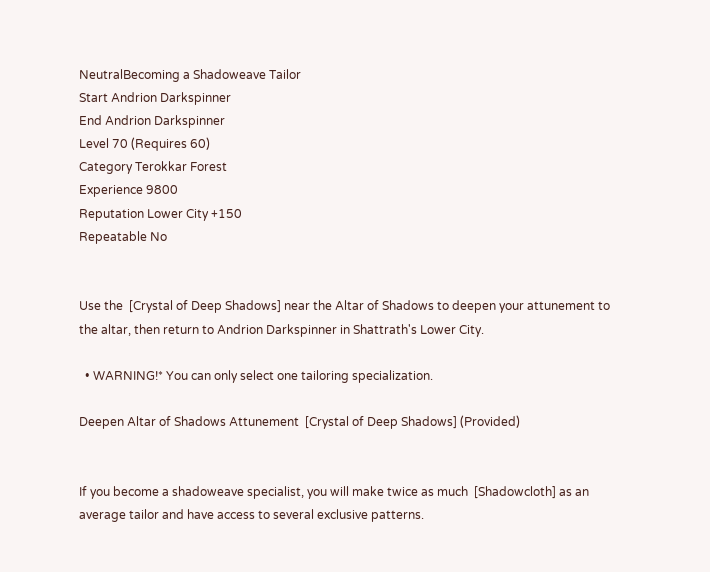NeutralBecoming a Shadoweave Tailor
Start Andrion Darkspinner
End Andrion Darkspinner
Level 70 (Requires 60)
Category Terokkar Forest
Experience 9800
Reputation Lower City +150
Repeatable No


Use the  [Crystal of Deep Shadows] near the Altar of Shadows to deepen your attunement to the altar, then return to Andrion Darkspinner in Shattrath's Lower City.

  • WARNING!* You can only select one tailoring specialization.

Deepen Altar of Shadows Attunement  [Crystal of Deep Shadows] (Provided)


If you become a shadoweave specialist, you will make twice as much  [Shadowcloth] as an average tailor and have access to several exclusive patterns.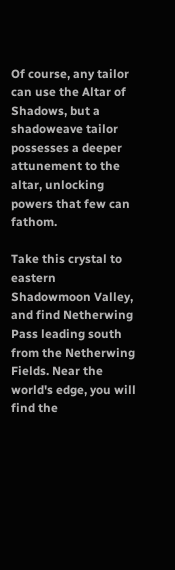Of course, any tailor can use the Altar of Shadows, but a shadoweave tailor possesses a deeper attunement to the altar, unlocking powers that few can fathom.

Take this crystal to eastern Shadowmoon Valley, and find Netherwing Pass leading south from the Netherwing Fields. Near the world's edge, you will find the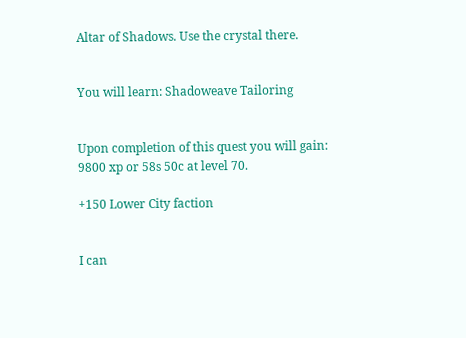Altar of Shadows. Use the crystal there.


You will learn: Shadoweave Tailoring


Upon completion of this quest you will gain:
9800 xp or 58s 50c at level 70.

+150 Lower City faction


I can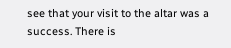see that your visit to the altar was a success. There is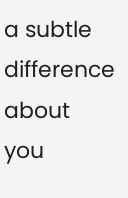a subtle difference about you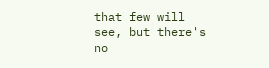that few will see, but there's no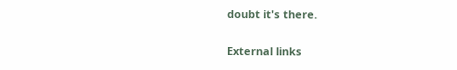doubt it's there.

External links